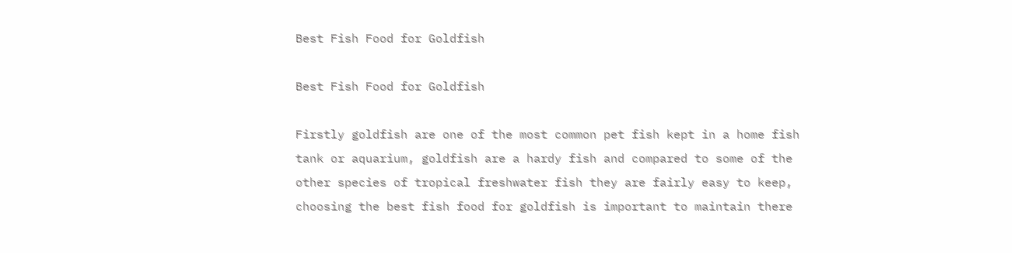Best Fish Food for Goldfish

Best Fish Food for Goldfish

Firstly goldfish are one of the most common pet fish kept in a home fish tank or aquarium, goldfish are a hardy fish and compared to some of the other species of tropical freshwater fish they are fairly easy to keep, choosing the best fish food for goldfish is important to maintain there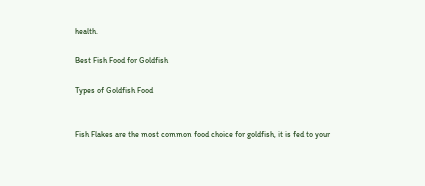health.

Best Fish Food for Goldfish

Types of Goldfish Food


Fish Flakes are the most common food choice for goldfish, it is fed to your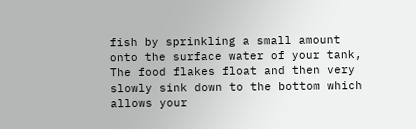fish by sprinkling a small amount onto the surface water of your tank, The food flakes float and then very slowly sink down to the bottom which allows your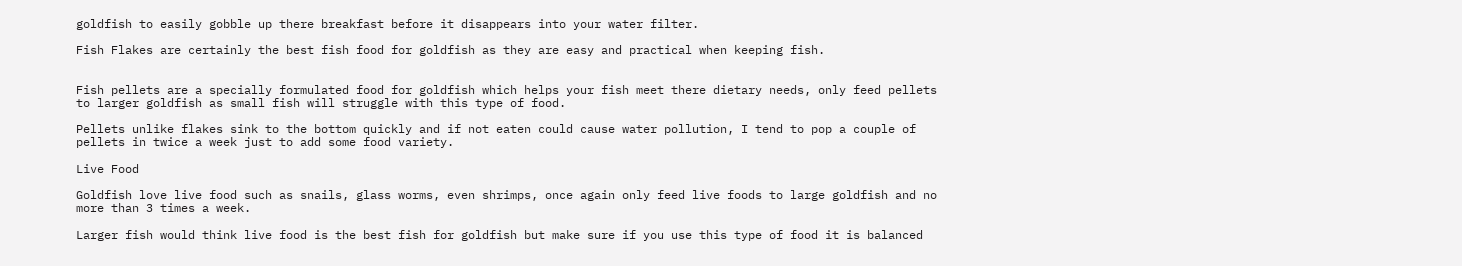goldfish to easily gobble up there breakfast before it disappears into your water filter.

Fish Flakes are certainly the best fish food for goldfish as they are easy and practical when keeping fish.


Fish pellets are a specially formulated food for goldfish which helps your fish meet there dietary needs, only feed pellets to larger goldfish as small fish will struggle with this type of food.

Pellets unlike flakes sink to the bottom quickly and if not eaten could cause water pollution, I tend to pop a couple of pellets in twice a week just to add some food variety.

Live Food

Goldfish love live food such as snails, glass worms, even shrimps, once again only feed live foods to large goldfish and no more than 3 times a week.

Larger fish would think live food is the best fish for goldfish but make sure if you use this type of food it is balanced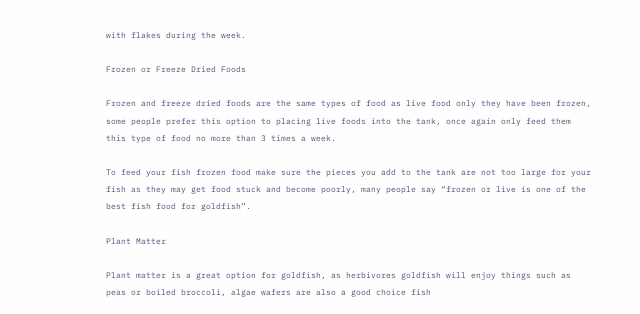with flakes during the week.

Frozen or Freeze Dried Foods

Frozen and freeze dried foods are the same types of food as live food only they have been frozen, some people prefer this option to placing live foods into the tank, once again only feed them this type of food no more than 3 times a week.

To feed your fish frozen food make sure the pieces you add to the tank are not too large for your fish as they may get food stuck and become poorly, many people say “frozen or live is one of the best fish food for goldfish”.

Plant Matter

Plant matter is a great option for goldfish, as herbivores goldfish will enjoy things such as peas or boiled broccoli, algae wafers are also a good choice fish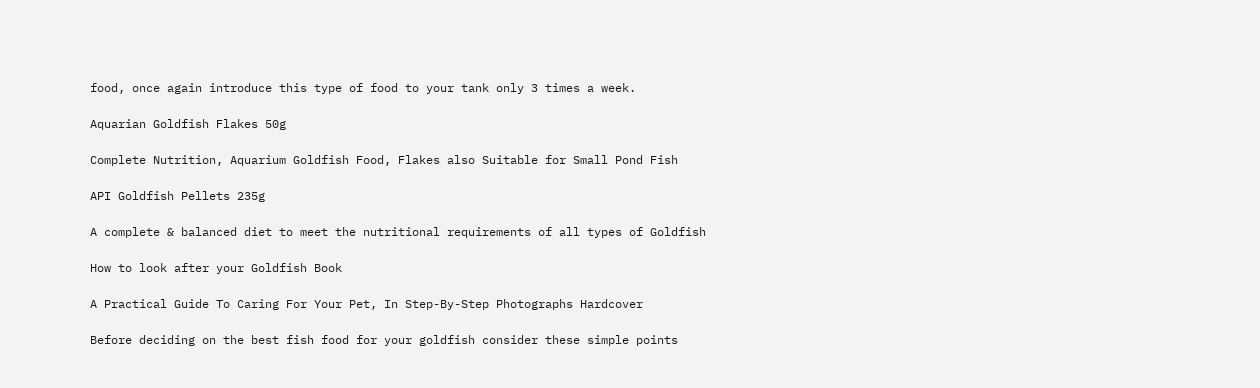food, once again introduce this type of food to your tank only 3 times a week.

Aquarian Goldfish Flakes 50g

Complete Nutrition, Aquarium Goldfish Food, Flakes also Suitable for Small Pond Fish

API Goldfish Pellets 235g

A complete & balanced diet to meet the nutritional requirements of all types of Goldfish

How to look after your Goldfish Book

A Practical Guide To Caring For Your Pet, In Step-By-Step Photographs Hardcover

Before deciding on the best fish food for your goldfish consider these simple points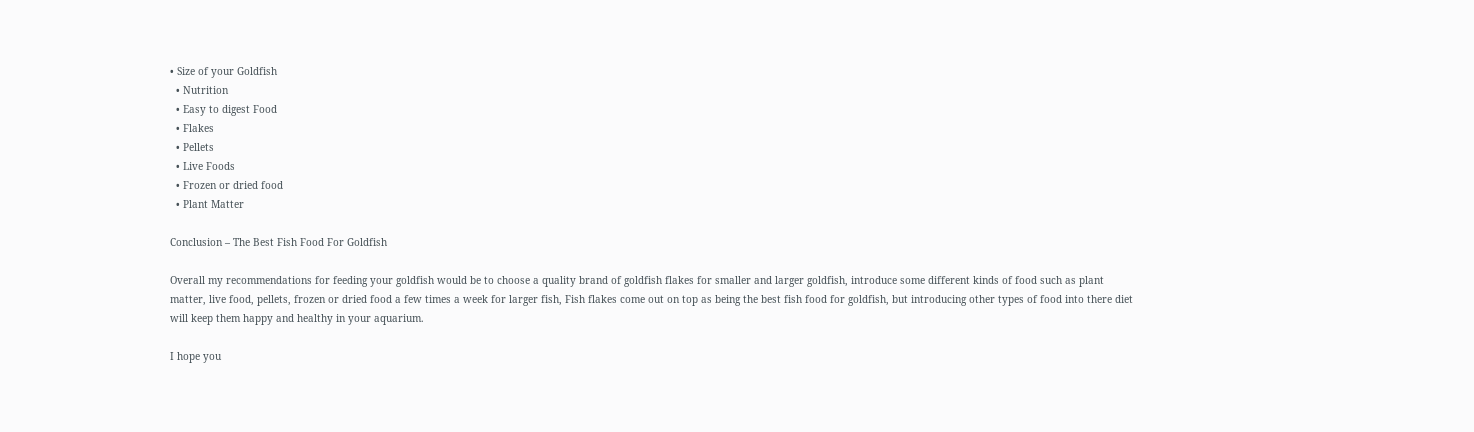• Size of your Goldfish
  • Nutrition
  • Easy to digest Food
  • Flakes
  • Pellets
  • Live Foods
  • Frozen or dried food
  • Plant Matter

Conclusion – The Best Fish Food For Goldfish

Overall my recommendations for feeding your goldfish would be to choose a quality brand of goldfish flakes for smaller and larger goldfish, introduce some different kinds of food such as plant matter, live food, pellets, frozen or dried food a few times a week for larger fish, Fish flakes come out on top as being the best fish food for goldfish, but introducing other types of food into there diet will keep them happy and healthy in your aquarium.

I hope you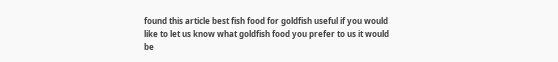found this article best fish food for goldfish useful if you would like to let us know what goldfish food you prefer to us it would be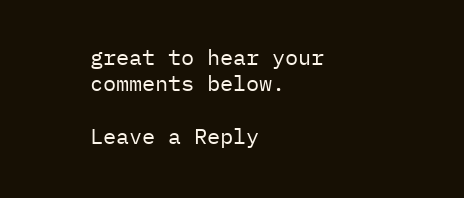great to hear your comments below.

Leave a Reply